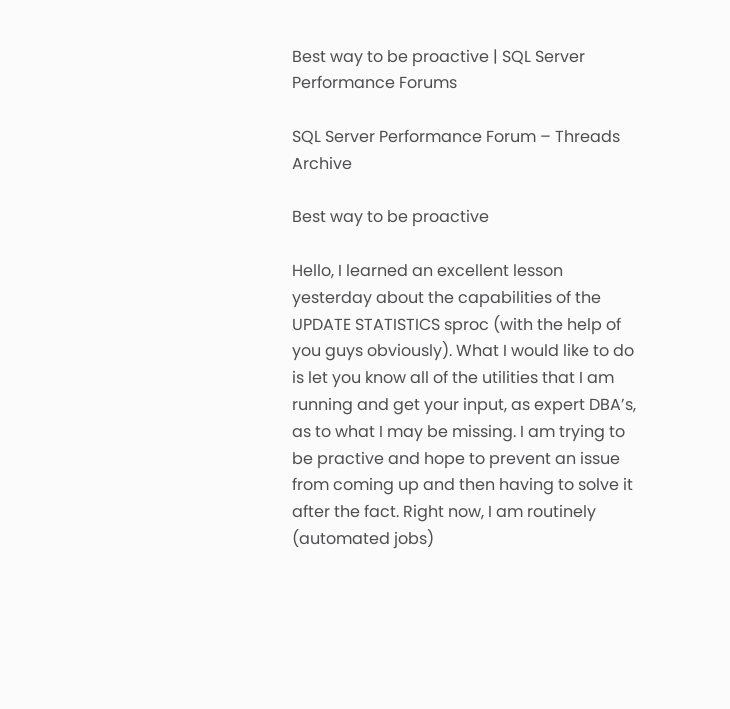Best way to be proactive | SQL Server Performance Forums

SQL Server Performance Forum – Threads Archive

Best way to be proactive

Hello, I learned an excellent lesson yesterday about the capabilities of the UPDATE STATISTICS sproc (with the help of you guys obviously). What I would like to do is let you know all of the utilities that I am running and get your input, as expert DBA’s, as to what I may be missing. I am trying to be practive and hope to prevent an issue from coming up and then having to solve it after the fact. Right now, I am routinely (automated jobs)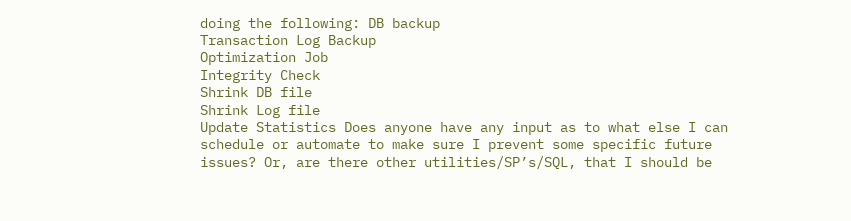doing the following: DB backup
Transaction Log Backup
Optimization Job
Integrity Check
Shrink DB file
Shrink Log file
Update Statistics Does anyone have any input as to what else I can schedule or automate to make sure I prevent some specific future issues? Or, are there other utilities/SP’s/SQL, that I should be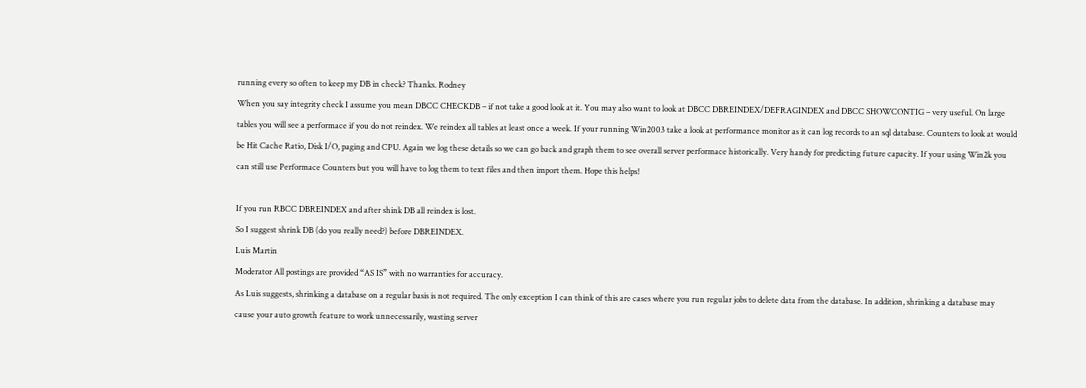running every so often to keep my DB in check? Thanks. Rodney
When you say integrity check I assume you mean DBCC CHECKDB – if not take a good look at it. You may also want to look at DBCC DBREINDEX/DEFRAGINDEX and DBCC SHOWCONTIG – very useful. On large tables you will see a performace if you do not reindex. We reindex all tables at least once a week. If your running Win2003 take a look at performance monitor as it can log records to an sql database. Counters to look at would be Hit Cache Ratio, Disk I/O, paging and CPU. Again we log these details so we can go back and graph them to see overall server performace historically. Very handy for predicting future capacity. If your using Win2k you can still use Performace Counters but you will have to log them to text files and then import them. Hope this helps!

If you run RBCC DBREINDEX and after shink DB all reindex is lost.
So I suggest shrink DB (do you really need?) before DBREINDEX.
Luis Martin
Moderator All postings are provided “AS IS” with no warranties for accuracy.
As Luis suggests, shrinking a database on a regular basis is not required. The only exception I can think of this are cases where you run regular jobs to delete data from the database. In addition, shrinking a database may cause your auto growth feature to work unnecessarily, wasting server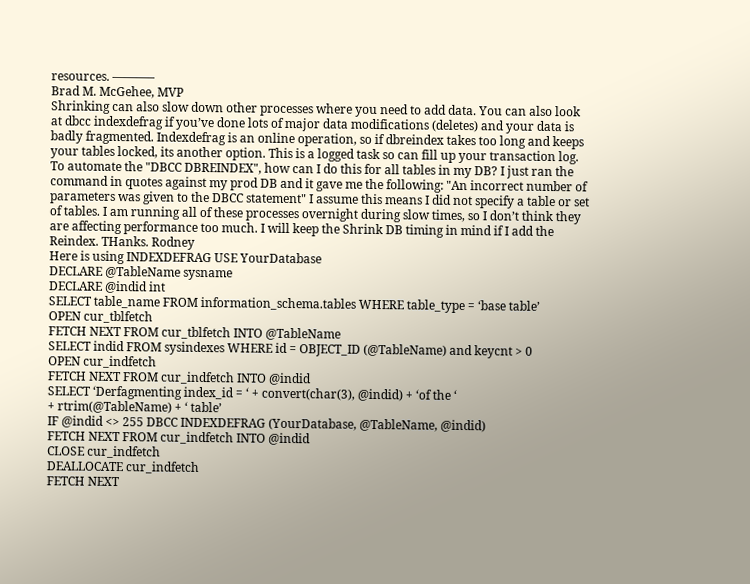resources. ———–
Brad M. McGehee, MVP
Shrinking can also slow down other processes where you need to add data. You can also look at dbcc indexdefrag if you’ve done lots of major data modifications (deletes) and your data is badly fragmented. Indexdefrag is an online operation, so if dbreindex takes too long and keeps your tables locked, its another option. This is a logged task so can fill up your transaction log.
To automate the "DBCC DBREINDEX", how can I do this for all tables in my DB? I just ran the command in quotes against my prod DB and it gave me the following: "An incorrect number of parameters was given to the DBCC statement" I assume this means I did not specify a table or set of tables. I am running all of these processes overnight during slow times, so I don’t think they are affecting performance too much. I will keep the Shrink DB timing in mind if I add the Reindex. THanks. Rodney
Here is using INDEXDEFRAG USE YourDatabase
DECLARE @TableName sysname
DECLARE @indid int
SELECT table_name FROM information_schema.tables WHERE table_type = ‘base table’
OPEN cur_tblfetch
FETCH NEXT FROM cur_tblfetch INTO @TableName
SELECT indid FROM sysindexes WHERE id = OBJECT_ID (@TableName) and keycnt > 0
OPEN cur_indfetch
FETCH NEXT FROM cur_indfetch INTO @indid
SELECT ‘Derfagmenting index_id = ‘ + convert(char(3), @indid) + ‘of the ‘
+ rtrim(@TableName) + ‘ table’
IF @indid <> 255 DBCC INDEXDEFRAG (YourDatabase, @TableName, @indid)
FETCH NEXT FROM cur_indfetch INTO @indid
CLOSE cur_indfetch
DEALLOCATE cur_indfetch
FETCH NEXT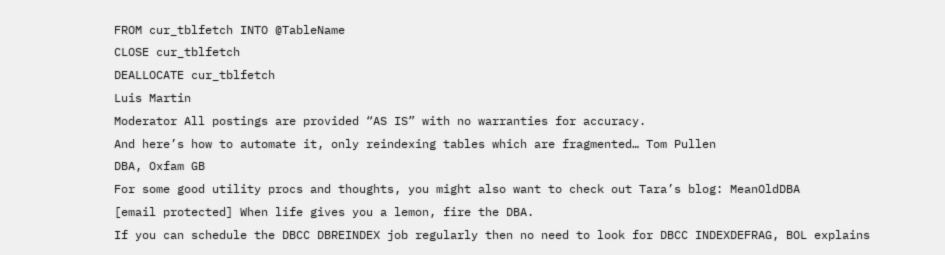FROM cur_tblfetch INTO @TableName
CLOSE cur_tblfetch
DEALLOCATE cur_tblfetch
Luis Martin
Moderator All postings are provided “AS IS” with no warranties for accuracy.
And here’s how to automate it, only reindexing tables which are fragmented… Tom Pullen
DBA, Oxfam GB
For some good utility procs and thoughts, you might also want to check out Tara’s blog: MeanOldDBA
[email protected] When life gives you a lemon, fire the DBA.
If you can schedule the DBCC DBREINDEX job regularly then no need to look for DBCC INDEXDEFRAG, BOL explains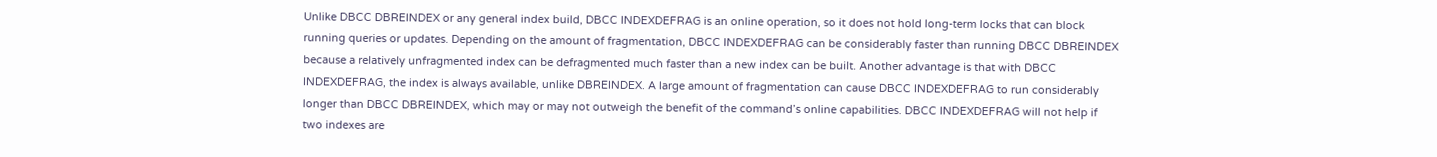Unlike DBCC DBREINDEX or any general index build, DBCC INDEXDEFRAG is an online operation, so it does not hold long-term locks that can block running queries or updates. Depending on the amount of fragmentation, DBCC INDEXDEFRAG can be considerably faster than running DBCC DBREINDEX because a relatively unfragmented index can be defragmented much faster than a new index can be built. Another advantage is that with DBCC INDEXDEFRAG, the index is always available, unlike DBREINDEX. A large amount of fragmentation can cause DBCC INDEXDEFRAG to run considerably longer than DBCC DBREINDEX, which may or may not outweigh the benefit of the command’s online capabilities. DBCC INDEXDEFRAG will not help if two indexes are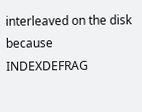interleaved on the disk because INDEXDEFRAG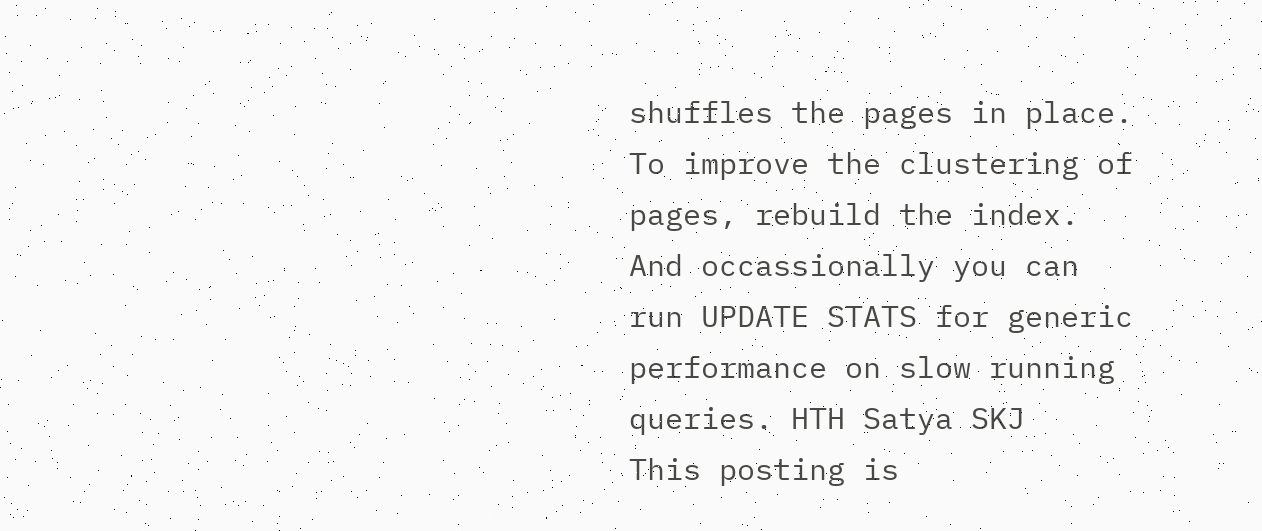shuffles the pages in place. To improve the clustering of pages, rebuild the index. And occassionally you can run UPDATE STATS for generic performance on slow running queries. HTH Satya SKJ
This posting is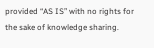provided “AS IS” with no rights for the sake of knowledge sharing.